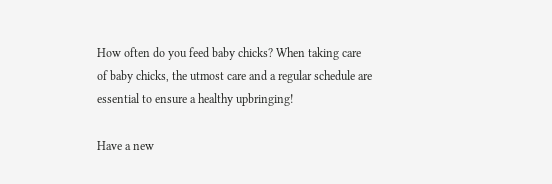How often do you feed baby chicks? When taking care of baby chicks, the utmost care and a regular schedule are essential to ensure a healthy upbringing!

Have a new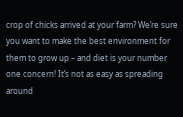crop of chicks arrived at your farm? We’re sure you want to make the best environment for them to grow up – and diet is your number one concern! It’s not as easy as spreading around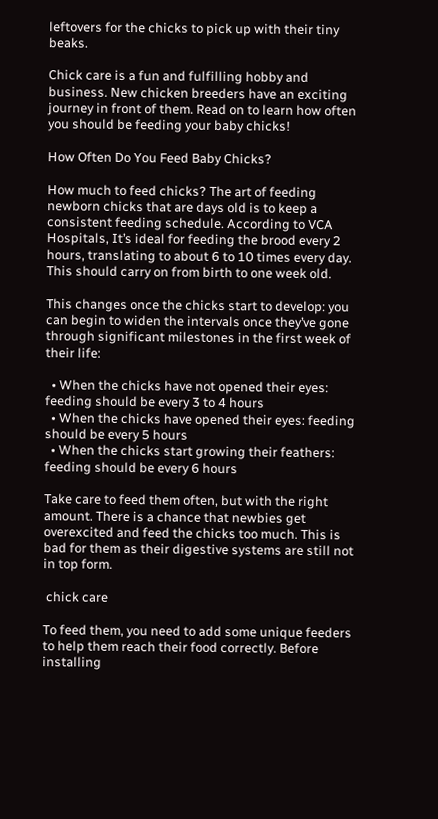leftovers for the chicks to pick up with their tiny beaks.

Chick care is a fun and fulfilling hobby and business. New chicken breeders have an exciting journey in front of them. Read on to learn how often you should be feeding your baby chicks!

How Often Do You Feed Baby Chicks?

How much to feed chicks? The art of feeding newborn chicks that are days old is to keep a consistent feeding schedule. According to VCA Hospitals, It’s ideal for feeding the brood every 2 hours, translating to about 6 to 10 times every day. This should carry on from birth to one week old.

This changes once the chicks start to develop: you can begin to widen the intervals once they’ve gone through significant milestones in the first week of their life:

  • When the chicks have not opened their eyes: feeding should be every 3 to 4 hours
  • When the chicks have opened their eyes: feeding should be every 5 hours
  • When the chicks start growing their feathers: feeding should be every 6 hours

Take care to feed them often, but with the right amount. There is a chance that newbies get overexcited and feed the chicks too much. This is bad for them as their digestive systems are still not in top form.

 chick care

To feed them, you need to add some unique feeders to help them reach their food correctly. Before installing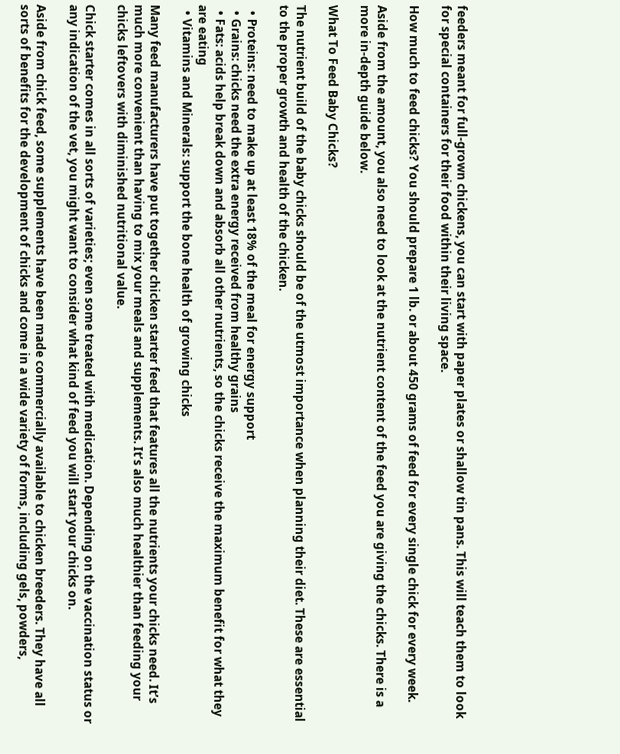feeders meant for full-grown chickens, you can start with paper plates or shallow tin pans. This will teach them to look for special containers for their food within their living space.

How much to feed chicks? You should prepare 1 lb. or about 450 grams of feed for every single chick for every week.

Aside from the amount, you also need to look at the nutrient content of the feed you are giving the chicks. There is a more in-depth guide below.

What To Feed Baby Chicks?

The nutrient build of the baby chicks should be of the utmost importance when planning their diet. These are essential to the proper growth and health of the chicken.

  • Proteins: need to make up at least 18% of the meal for energy support
  • Grains: chicks need the extra energy received from healthy grains
  • Fats: acids help break down and absorb all other nutrients, so the chicks receive the maximum benefit for what they are eating
  • Vitamins and Minerals: support the bone health of growing chicks

Many feed manufacturers have put together chicken starter feed that features all the nutrients your chicks need. It’s much more convenient than having to mix your meals and supplements. It’s also much healthier than feeding your chicks leftovers with diminished nutritional value.

Chick starter comes in all sorts of varieties; even some treated with medication. Depending on the vaccination status or any indication of the vet, you might want to consider what kind of feed you will start your chicks on.

Aside from chick feed, some supplements have been made commercially available to chicken breeders. They have all sorts of benefits for the development of chicks and come in a wide variety of forms, including gels, powders,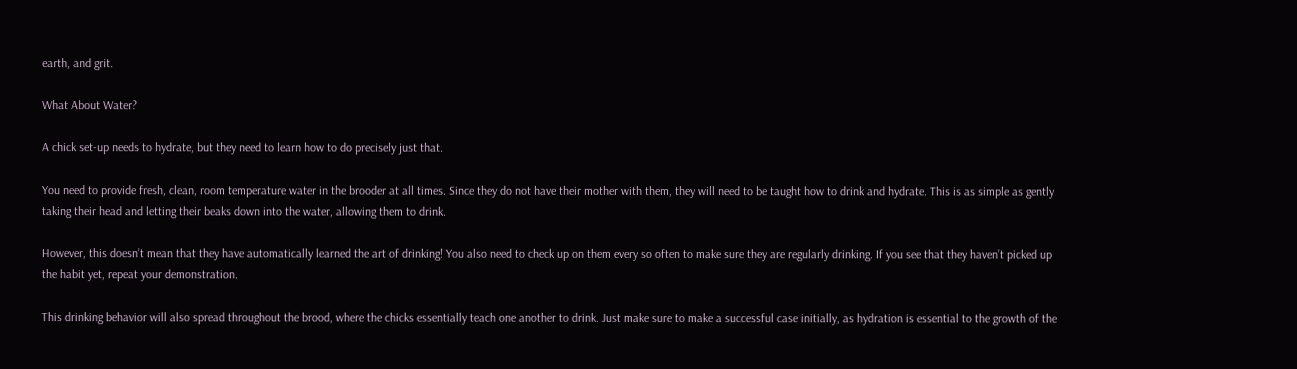earth, and grit.

What About Water?

A chick set-up needs to hydrate, but they need to learn how to do precisely just that.

You need to provide fresh, clean, room temperature water in the brooder at all times. Since they do not have their mother with them, they will need to be taught how to drink and hydrate. This is as simple as gently taking their head and letting their beaks down into the water, allowing them to drink.

However, this doesn’t mean that they have automatically learned the art of drinking! You also need to check up on them every so often to make sure they are regularly drinking. If you see that they haven’t picked up the habit yet, repeat your demonstration.

This drinking behavior will also spread throughout the brood, where the chicks essentially teach one another to drink. Just make sure to make a successful case initially, as hydration is essential to the growth of the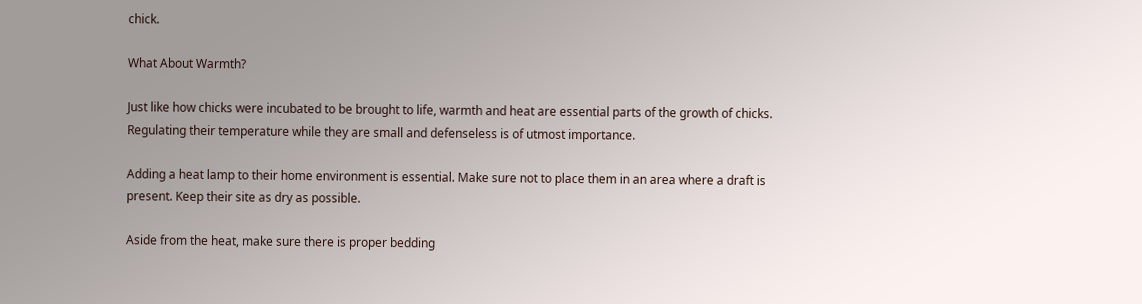chick.

What About Warmth?

Just like how chicks were incubated to be brought to life, warmth and heat are essential parts of the growth of chicks. Regulating their temperature while they are small and defenseless is of utmost importance.

Adding a heat lamp to their home environment is essential. Make sure not to place them in an area where a draft is present. Keep their site as dry as possible.

Aside from the heat, make sure there is proper bedding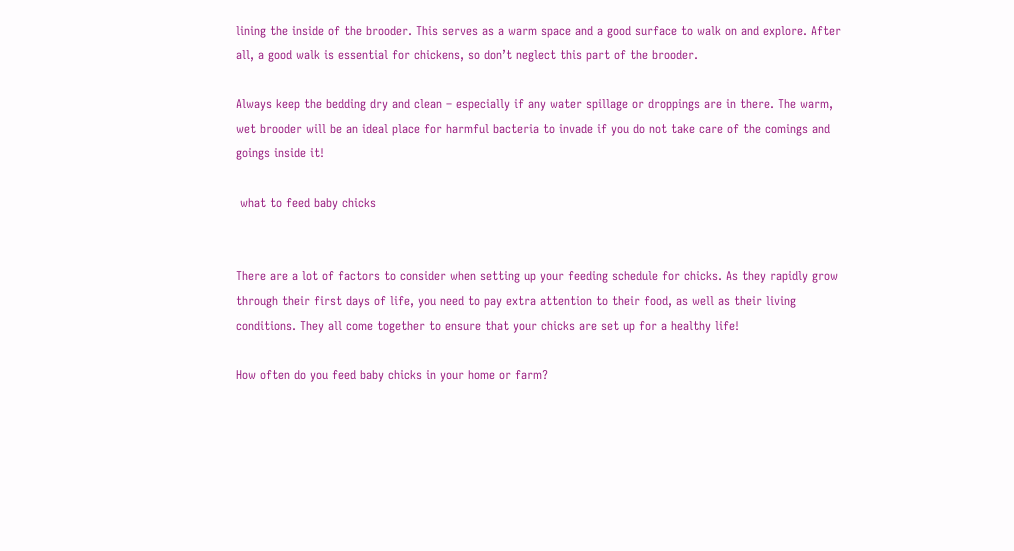lining the inside of the brooder. This serves as a warm space and a good surface to walk on and explore. After all, a good walk is essential for chickens, so don’t neglect this part of the brooder.

Always keep the bedding dry and clean – especially if any water spillage or droppings are in there. The warm, wet brooder will be an ideal place for harmful bacteria to invade if you do not take care of the comings and goings inside it!

 what to feed baby chicks


There are a lot of factors to consider when setting up your feeding schedule for chicks. As they rapidly grow through their first days of life, you need to pay extra attention to their food, as well as their living conditions. They all come together to ensure that your chicks are set up for a healthy life!

How often do you feed baby chicks in your home or farm?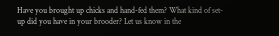Have you brought up chicks and hand-fed them? What kind of set-up did you have in your brooder? Let us know in the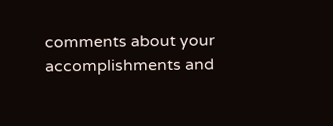comments about your accomplishments and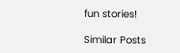fun stories!

Similar Posts